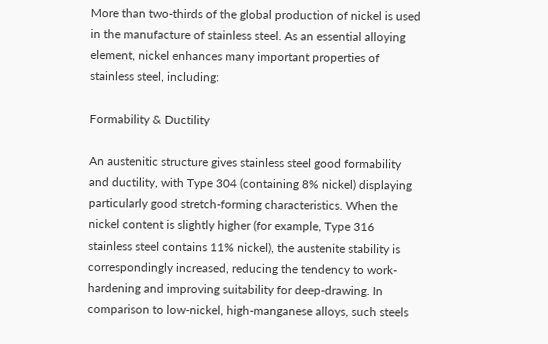More than two-thirds of the global production of nickel is used in the manufacture of stainless steel. As an essential alloying element, nickel enhances many important properties of stainless steel, including:

Formability & Ductility

An austenitic structure gives stainless steel good formability and ductility, with Type 304 (containing 8% nickel) displaying particularly good stretch-forming characteristics. When the nickel content is slightly higher (for example, Type 316 stainless steel contains 11% nickel), the austenite stability is correspondingly increased, reducing the tendency to work-hardening and improving suitability for deep-drawing. In comparison to low-nickel, high-manganese alloys, such steels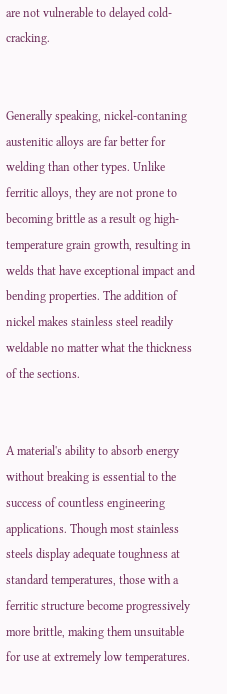are not vulnerable to delayed cold-cracking.


Generally speaking, nickel-contaning austenitic alloys are far better for welding than other types. Unlike ferritic alloys, they are not prone to becoming brittle as a result og high-temperature grain growth, resulting in welds that have exceptional impact and bending properties. The addition of nickel makes stainless steel readily weldable no matter what the thickness of the sections.


A material's ability to absorb energy without breaking is essential to the success of countless engineering applications. Though most stainless steels display adequate toughness at standard temperatures, those with a ferritic structure become progressively more brittle, making them unsuitable for use at extremely low temperatures.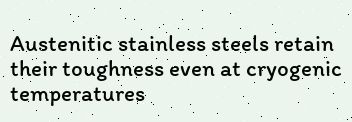Austenitic stainless steels retain their toughness even at cryogenic temperatures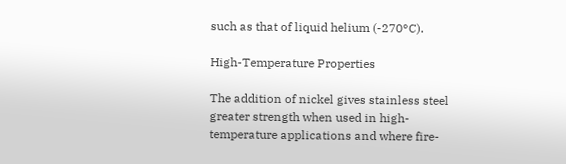such as that of liquid helium (-270°C).

High-Temperature Properties

The addition of nickel gives stainless steel greater strength when used in high-temperature applications and where fire-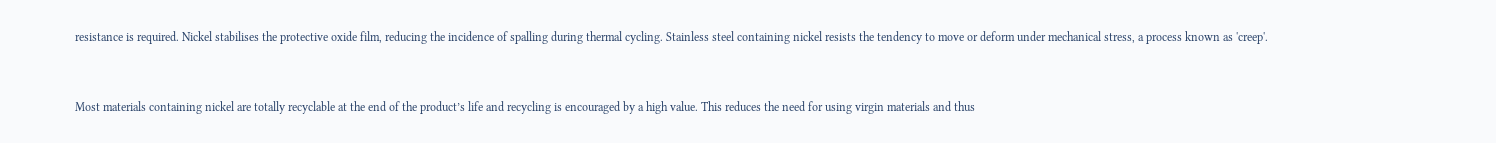resistance is required. Nickel stabilises the protective oxide film, reducing the incidence of spalling during thermal cycling. Stainless steel containing nickel resists the tendency to move or deform under mechanical stress, a process known as 'creep'.


Most materials containing nickel are totally recyclable at the end of the product’s life and recycling is encouraged by a high value. This reduces the need for using virgin materials and thus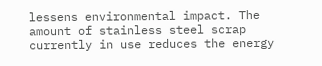lessens environmental impact. The amount of stainless steel scrap currently in use reduces the energy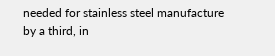needed for stainless steel manufacture by a third, in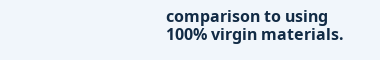comparison to using 100% virgin materials.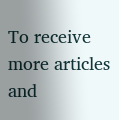To receive more articles and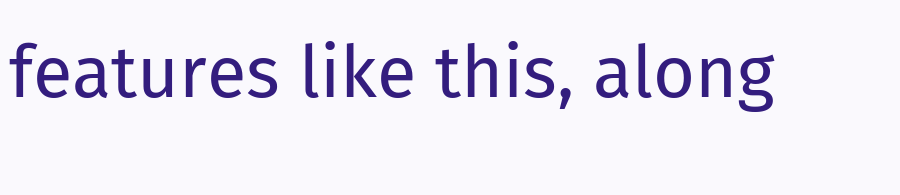features like this, along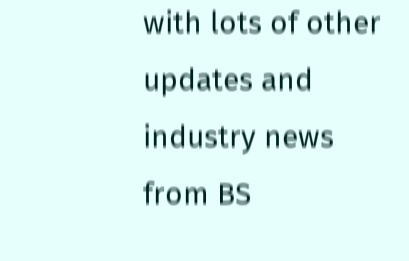with lots of other updates and industry news from BS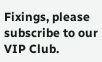Fixings, please subscribe to our VIP Club.